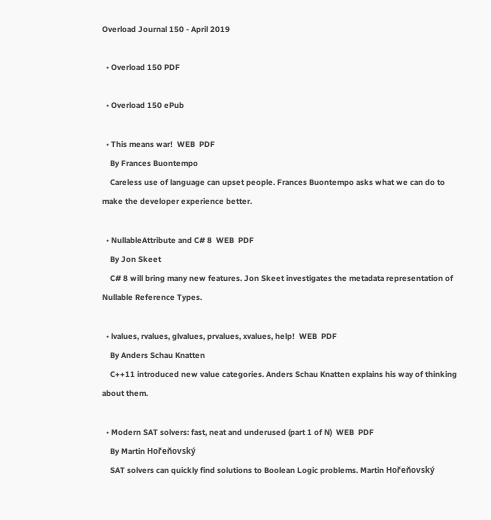Overload Journal 150 - April 2019

  • Overload 150 PDF

  • Overload 150 ePub

  • This means war!  WEB  PDF
    By Frances Buontempo
    Careless use of language can upset people. Frances Buontempo asks what we can do to make the developer experience better.

  • NullableAttribute and C# 8  WEB  PDF
    By Jon Skeet
    C# 8 will bring many new features. Jon Skeet investigates the metadata representation of Nullable Reference Types.

  • lvalues, rvalues, glvalues, prvalues, xvalues, help!  WEB  PDF
    By Anders Schau Knatten
    C++11 introduced new value categories. Anders Schau Knatten explains his way of thinking about them.

  • Modern SAT solvers: fast, neat and underused (part 1 of N)  WEB  PDF
    By Martin Hořeňovský
    SAT solvers can quickly find solutions to Boolean Logic problems. Martin Hořeňovský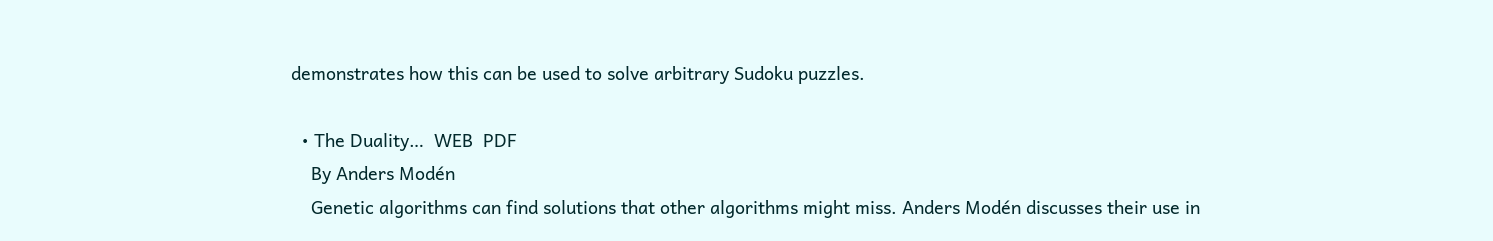demonstrates how this can be used to solve arbitrary Sudoku puzzles.

  • The Duality…  WEB  PDF
    By Anders Modén
    Genetic algorithms can find solutions that other algorithms might miss. Anders Modén discusses their use in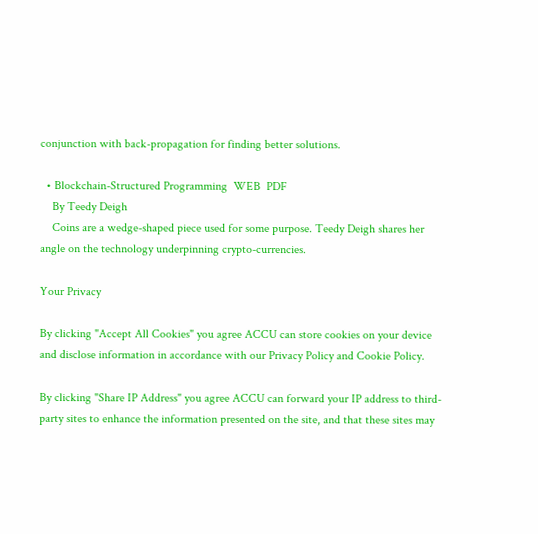conjunction with back-propagation for finding better solutions.

  • Blockchain-Structured Programming  WEB  PDF
    By Teedy Deigh
    Coins are a wedge-shaped piece used for some purpose. Teedy Deigh shares her angle on the technology underpinning crypto-currencies.

Your Privacy

By clicking "Accept All Cookies" you agree ACCU can store cookies on your device and disclose information in accordance with our Privacy Policy and Cookie Policy.

By clicking "Share IP Address" you agree ACCU can forward your IP address to third-party sites to enhance the information presented on the site, and that these sites may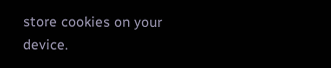store cookies on your device.